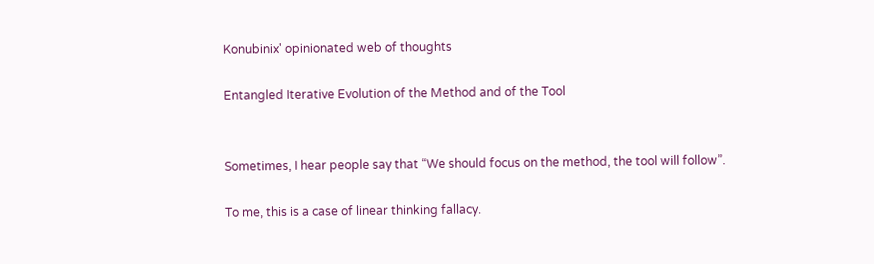Konubinix' opinionated web of thoughts

Entangled Iterative Evolution of the Method and of the Tool


Sometimes, I hear people say that “We should focus on the method, the tool will follow”.

To me, this is a case of linear thinking fallacy.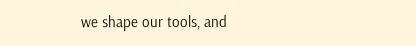we shape our tools, and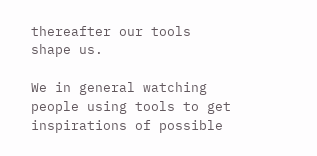thereafter our tools shape us.

We in general watching people using tools to get inspirations of possible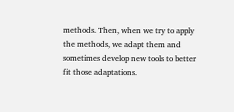methods. Then, when we try to apply the methods, we adapt them and sometimes develop new tools to better fit those adaptations.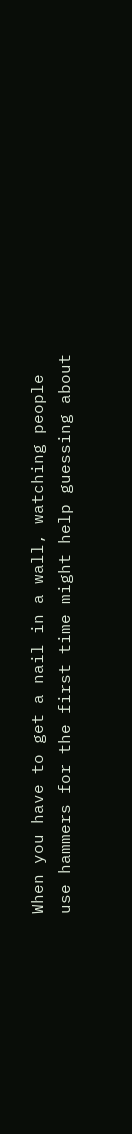When you have to get a nail in a wall, watching people use hammers for the first time might help guessing about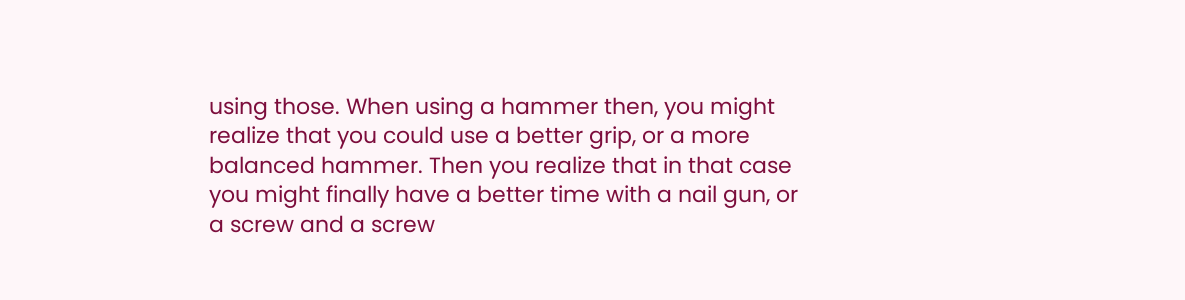using those. When using a hammer then, you might realize that you could use a better grip, or a more balanced hammer. Then you realize that in that case you might finally have a better time with a nail gun, or a screw and a screw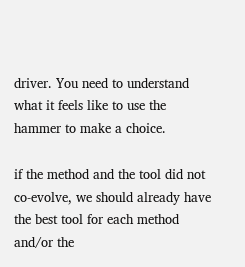driver. You need to understand what it feels like to use the hammer to make a choice.

if the method and the tool did not co-evolve, we should already have the best tool for each method and/or the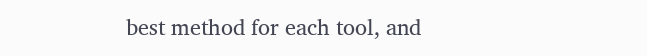best method for each tool, and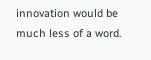innovation would be much less of a word.